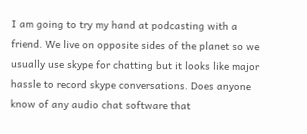I am going to try my hand at podcasting with a friend. We live on opposite sides of the planet so we usually use skype for chatting but it looks like major hassle to record skype conversations. Does anyone know of any audio chat software that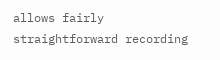allows fairly straightforward recording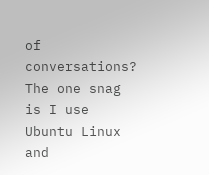of conversations? The one snag is I use Ubuntu Linux and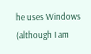he uses Windows (although I am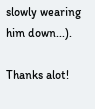slowly wearing him down...).

Thanks alot!